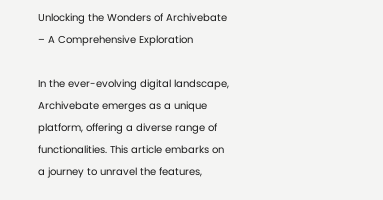Unlocking the Wonders of Archivebate – A Comprehensive Exploration

In the ever-evolving digital landscape, Archivebate emerges as a unique platform, offering a diverse range of functionalities. This article embarks on a journey to unravel the features,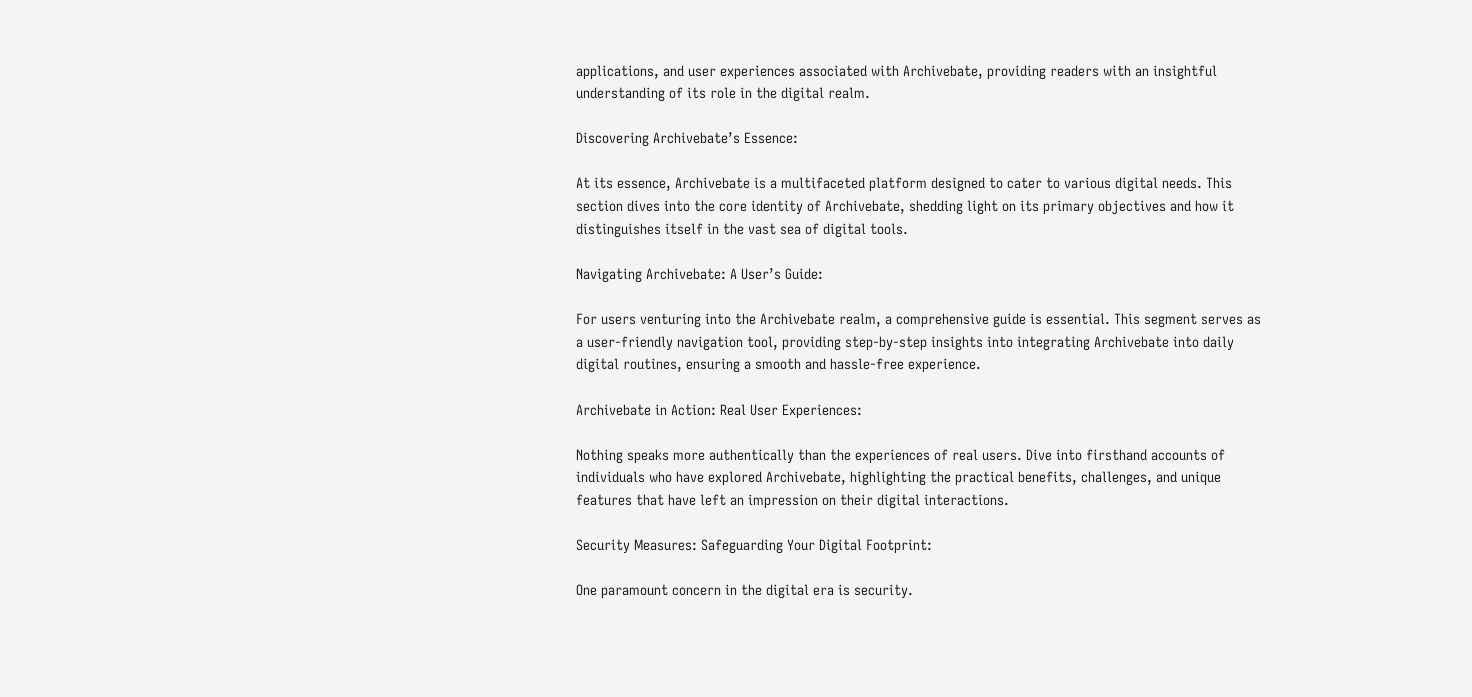applications, and user experiences associated with Archivebate, providing readers with an insightful understanding of its role in the digital realm.

Discovering Archivebate’s Essence:

At its essence, Archivebate is a multifaceted platform designed to cater to various digital needs. This section dives into the core identity of Archivebate, shedding light on its primary objectives and how it distinguishes itself in the vast sea of digital tools.

Navigating Archivebate: A User’s Guide:

For users venturing into the Archivebate realm, a comprehensive guide is essential. This segment serves as a user-friendly navigation tool, providing step-by-step insights into integrating Archivebate into daily digital routines, ensuring a smooth and hassle-free experience.

Archivebate in Action: Real User Experiences:

Nothing speaks more authentically than the experiences of real users. Dive into firsthand accounts of individuals who have explored Archivebate, highlighting the practical benefits, challenges, and unique features that have left an impression on their digital interactions.

Security Measures: Safeguarding Your Digital Footprint:

One paramount concern in the digital era is security.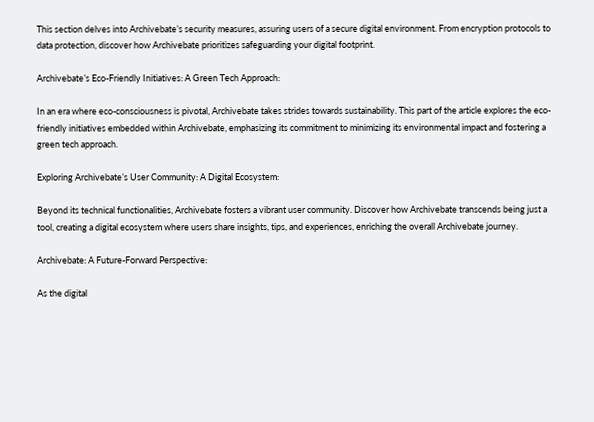This section delves into Archivebate’s security measures, assuring users of a secure digital environment. From encryption protocols to data protection, discover how Archivebate prioritizes safeguarding your digital footprint.

Archivebate’s Eco-Friendly Initiatives: A Green Tech Approach:

In an era where eco-consciousness is pivotal, Archivebate takes strides towards sustainability. This part of the article explores the eco-friendly initiatives embedded within Archivebate, emphasizing its commitment to minimizing its environmental impact and fostering a green tech approach.

Exploring Archivebate’s User Community: A Digital Ecosystem:

Beyond its technical functionalities, Archivebate fosters a vibrant user community. Discover how Archivebate transcends being just a tool, creating a digital ecosystem where users share insights, tips, and experiences, enriching the overall Archivebate journey.

Archivebate: A Future-Forward Perspective:

As the digital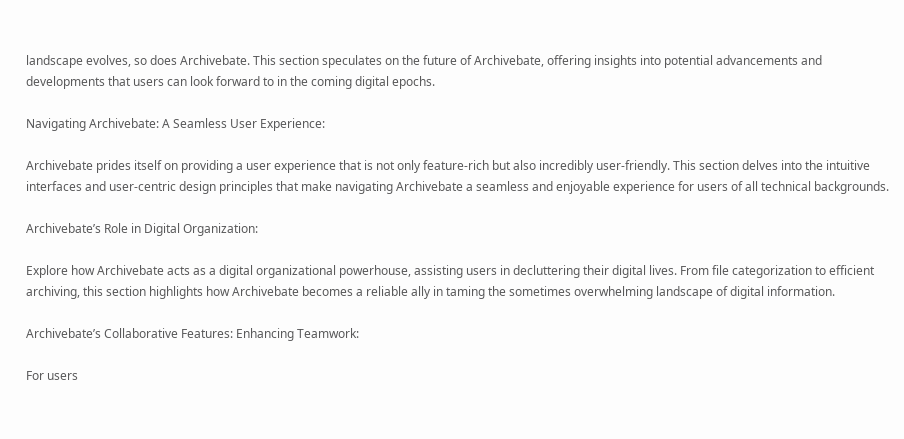landscape evolves, so does Archivebate. This section speculates on the future of Archivebate, offering insights into potential advancements and developments that users can look forward to in the coming digital epochs.

Navigating Archivebate: A Seamless User Experience:

Archivebate prides itself on providing a user experience that is not only feature-rich but also incredibly user-friendly. This section delves into the intuitive interfaces and user-centric design principles that make navigating Archivebate a seamless and enjoyable experience for users of all technical backgrounds.

Archivebate’s Role in Digital Organization:

Explore how Archivebate acts as a digital organizational powerhouse, assisting users in decluttering their digital lives. From file categorization to efficient archiving, this section highlights how Archivebate becomes a reliable ally in taming the sometimes overwhelming landscape of digital information.

Archivebate’s Collaborative Features: Enhancing Teamwork:

For users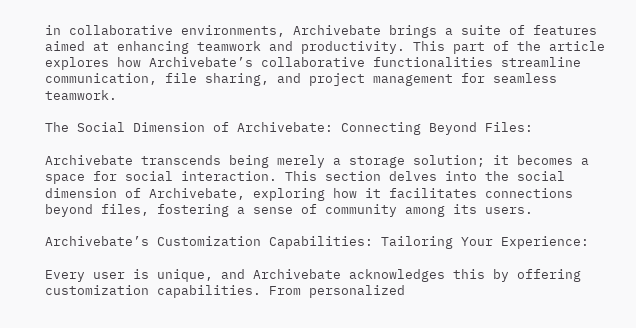in collaborative environments, Archivebate brings a suite of features aimed at enhancing teamwork and productivity. This part of the article explores how Archivebate’s collaborative functionalities streamline communication, file sharing, and project management for seamless teamwork.

The Social Dimension of Archivebate: Connecting Beyond Files:

Archivebate transcends being merely a storage solution; it becomes a space for social interaction. This section delves into the social dimension of Archivebate, exploring how it facilitates connections beyond files, fostering a sense of community among its users.

Archivebate’s Customization Capabilities: Tailoring Your Experience:

Every user is unique, and Archivebate acknowledges this by offering customization capabilities. From personalized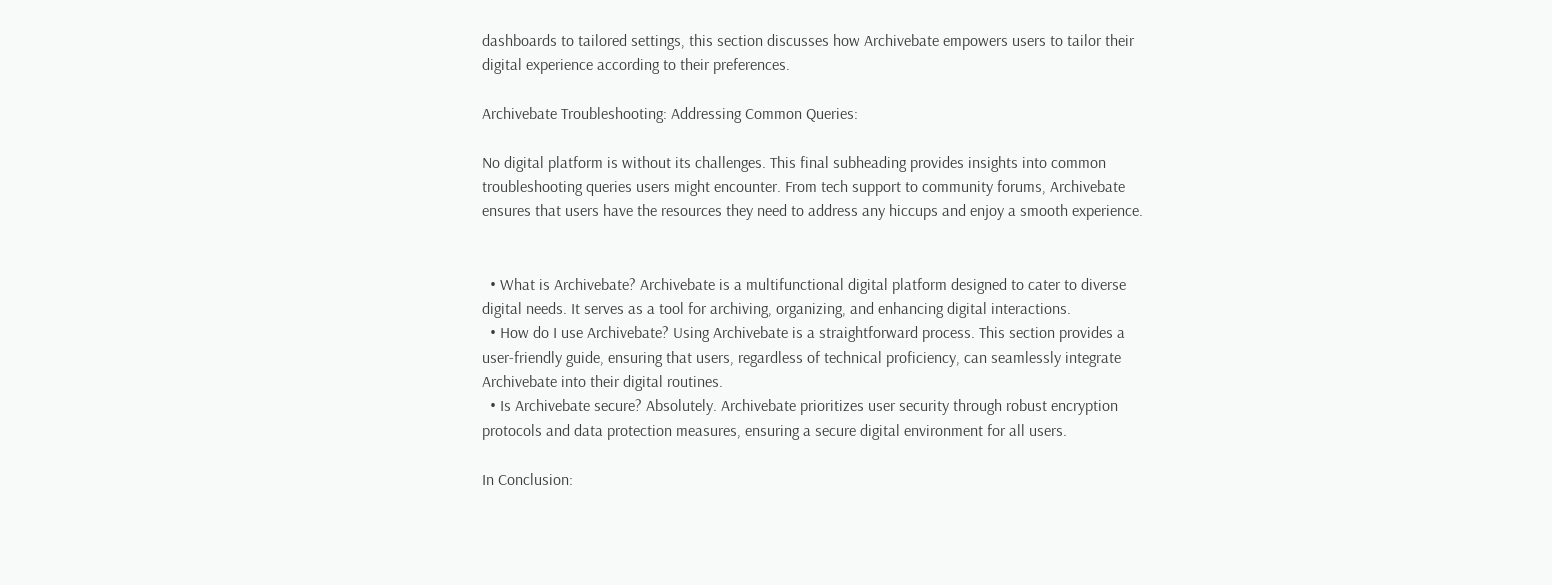dashboards to tailored settings, this section discusses how Archivebate empowers users to tailor their digital experience according to their preferences.

Archivebate Troubleshooting: Addressing Common Queries:

No digital platform is without its challenges. This final subheading provides insights into common troubleshooting queries users might encounter. From tech support to community forums, Archivebate ensures that users have the resources they need to address any hiccups and enjoy a smooth experience.


  • What is Archivebate? Archivebate is a multifunctional digital platform designed to cater to diverse digital needs. It serves as a tool for archiving, organizing, and enhancing digital interactions.
  • How do I use Archivebate? Using Archivebate is a straightforward process. This section provides a user-friendly guide, ensuring that users, regardless of technical proficiency, can seamlessly integrate Archivebate into their digital routines.
  • Is Archivebate secure? Absolutely. Archivebate prioritizes user security through robust encryption protocols and data protection measures, ensuring a secure digital environment for all users.

In Conclusion: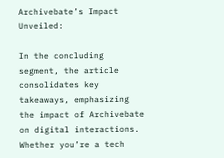Archivebate’s Impact Unveiled:

In the concluding segment, the article consolidates key takeaways, emphasizing the impact of Archivebate on digital interactions. Whether you’re a tech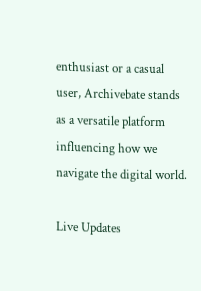enthusiast or a casual user, Archivebate stands as a versatile platform influencing how we navigate the digital world.

Live Updates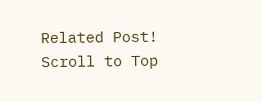Related Post!
Scroll to Top